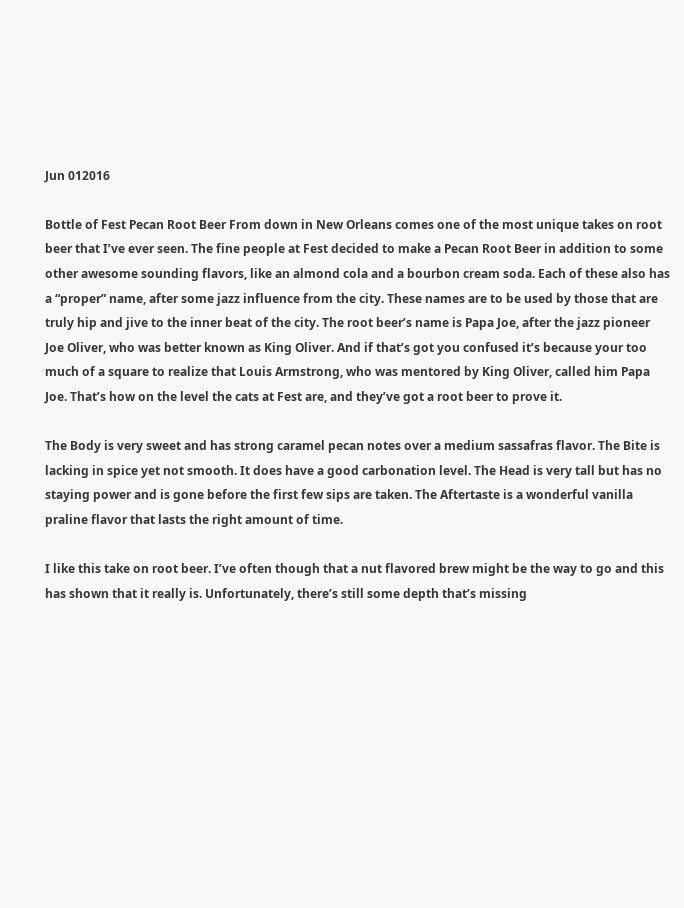Jun 012016

Bottle of Fest Pecan Root Beer From down in New Orleans comes one of the most unique takes on root beer that I’ve ever seen. The fine people at Fest decided to make a Pecan Root Beer in addition to some other awesome sounding flavors, like an almond cola and a bourbon cream soda. Each of these also has a “proper” name, after some jazz influence from the city. These names are to be used by those that are truly hip and jive to the inner beat of the city. The root beer’s name is Papa Joe, after the jazz pioneer Joe Oliver, who was better known as King Oliver. And if that’s got you confused it’s because your too much of a square to realize that Louis Armstrong, who was mentored by King Oliver, called him Papa Joe. That’s how on the level the cats at Fest are, and they’ve got a root beer to prove it.

The Body is very sweet and has strong caramel pecan notes over a medium sassafras flavor. The Bite is lacking in spice yet not smooth. It does have a good carbonation level. The Head is very tall but has no staying power and is gone before the first few sips are taken. The Aftertaste is a wonderful vanilla praline flavor that lasts the right amount of time.

I like this take on root beer. I’ve often though that a nut flavored brew might be the way to go and this has shown that it really is. Unfortunately, there’s still some depth that’s missing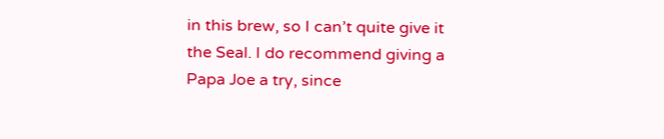in this brew, so I can’t quite give it the Seal. I do recommend giving a Papa Joe a try, since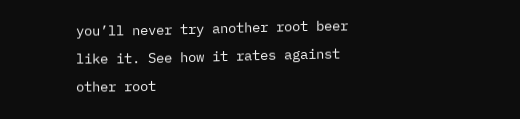you’ll never try another root beer like it. See how it rates against other root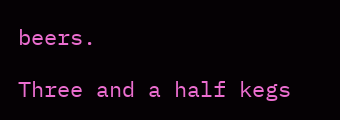beers.

Three and a half kegs